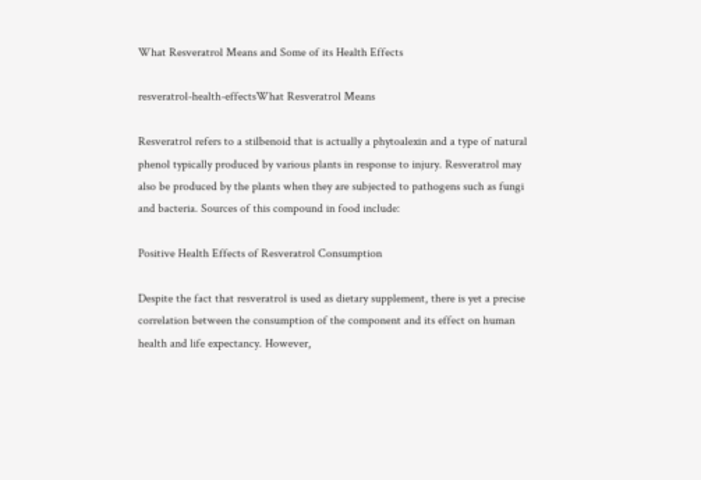What Resveratrol Means and Some of its Health Effects

resveratrol-health-effectsWhat Resveratrol Means

Resveratrol refers to a stilbenoid that is actually a phytoalexin and a type of natural phenol typically produced by various plants in response to injury. Resveratrol may also be produced by the plants when they are subjected to pathogens such as fungi and bacteria. Sources of this compound in food include:

Positive Health Effects of Resveratrol Consumption

Despite the fact that resveratrol is used as dietary supplement, there is yet a precise correlation between the consumption of the component and its effect on human health and life expectancy. However,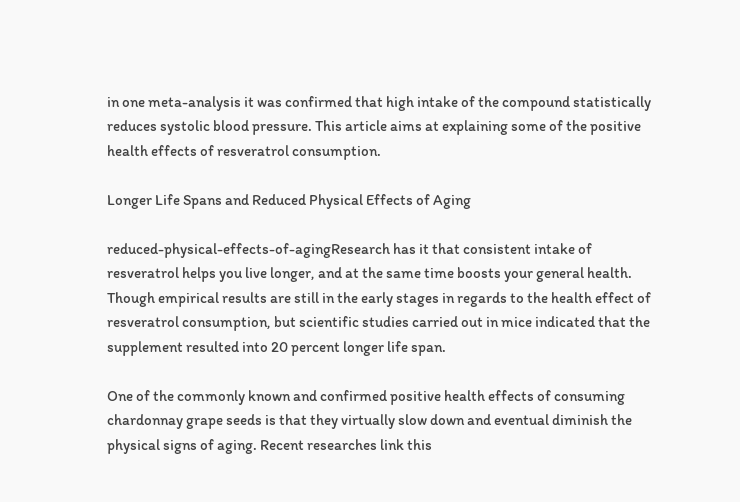in one meta-analysis it was confirmed that high intake of the compound statistically reduces systolic blood pressure. This article aims at explaining some of the positive health effects of resveratrol consumption.

Longer Life Spans and Reduced Physical Effects of Aging

reduced-physical-effects-of-agingResearch has it that consistent intake of resveratrol helps you live longer, and at the same time boosts your general health. Though empirical results are still in the early stages in regards to the health effect of resveratrol consumption, but scientific studies carried out in mice indicated that the supplement resulted into 20 percent longer life span.

One of the commonly known and confirmed positive health effects of consuming chardonnay grape seeds is that they virtually slow down and eventual diminish the physical signs of aging. Recent researches link this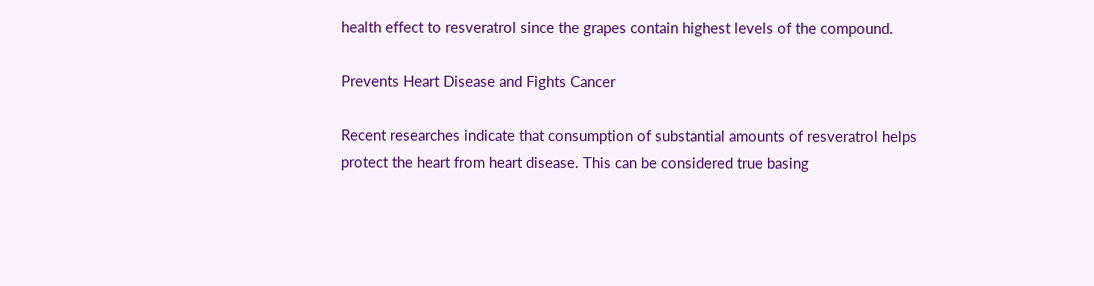health effect to resveratrol since the grapes contain highest levels of the compound.

Prevents Heart Disease and Fights Cancer

Recent researches indicate that consumption of substantial amounts of resveratrol helps protect the heart from heart disease. This can be considered true basing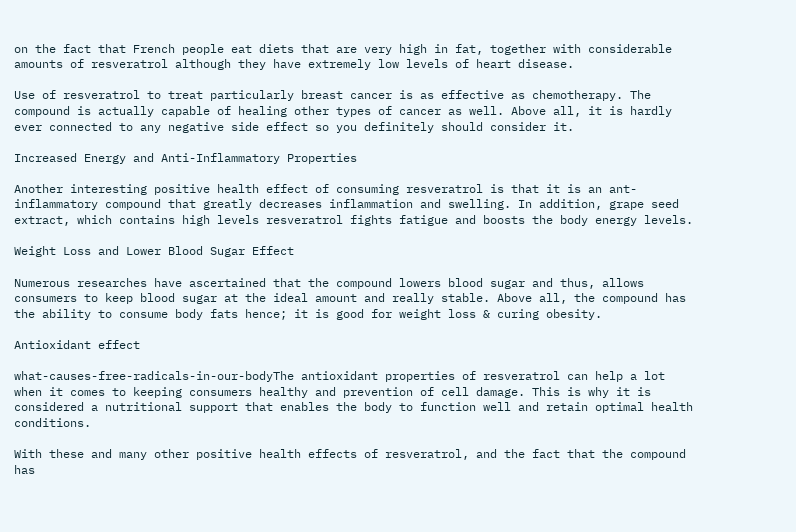on the fact that French people eat diets that are very high in fat, together with considerable amounts of resveratrol although they have extremely low levels of heart disease.

Use of resveratrol to treat particularly breast cancer is as effective as chemotherapy. The compound is actually capable of healing other types of cancer as well. Above all, it is hardly ever connected to any negative side effect so you definitely should consider it.

Increased Energy and Anti-Inflammatory Properties

Another interesting positive health effect of consuming resveratrol is that it is an ant-inflammatory compound that greatly decreases inflammation and swelling. In addition, grape seed extract, which contains high levels resveratrol fights fatigue and boosts the body energy levels.

Weight Loss and Lower Blood Sugar Effect

Numerous researches have ascertained that the compound lowers blood sugar and thus, allows consumers to keep blood sugar at the ideal amount and really stable. Above all, the compound has the ability to consume body fats hence; it is good for weight loss & curing obesity.

Antioxidant effect

what-causes-free-radicals-in-our-bodyThe antioxidant properties of resveratrol can help a lot when it comes to keeping consumers healthy and prevention of cell damage. This is why it is considered a nutritional support that enables the body to function well and retain optimal health conditions.

With these and many other positive health effects of resveratrol, and the fact that the compound has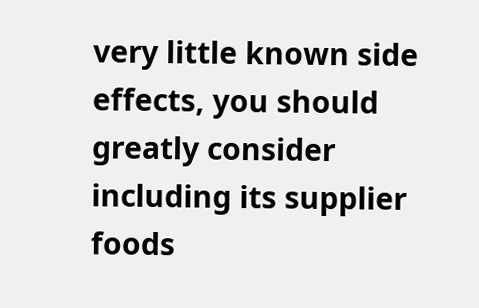very little known side effects, you should greatly consider including its supplier foods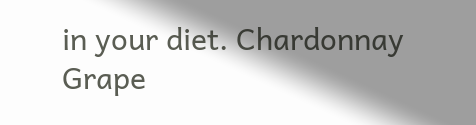in your diet. Chardonnay Grape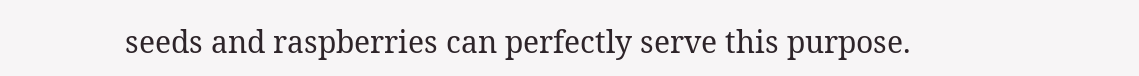seeds and raspberries can perfectly serve this purpose.